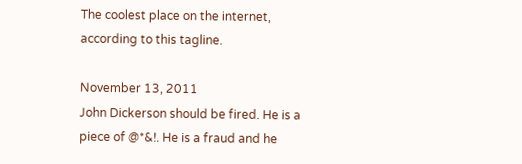The coolest place on the internet, according to this tagline.

November 13, 2011
John Dickerson should be fired. He is a piece of @*&!. He is a fraud and he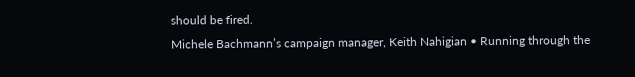should be fired.
Michele Bachmann’s campaign manager, Keith Nahigian • Running through the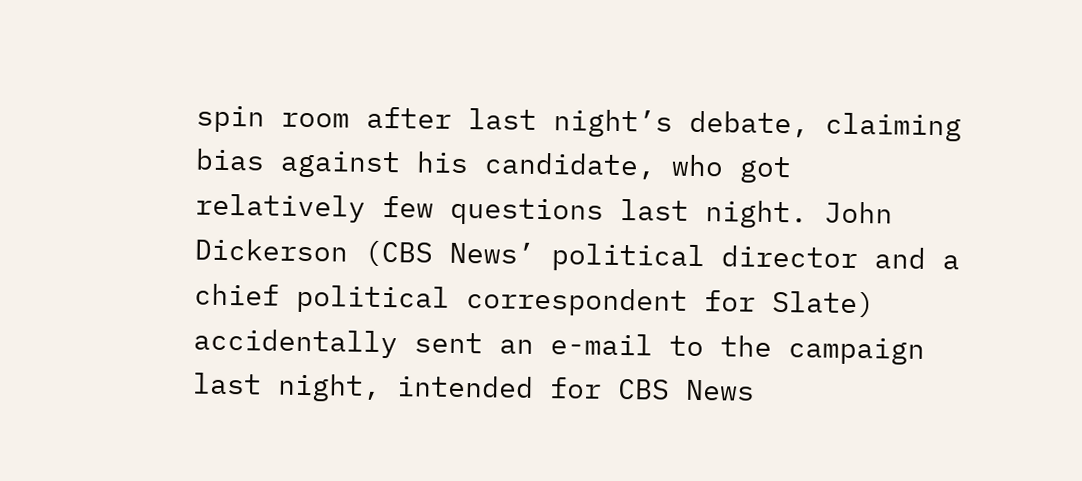spin room after last night’s debate, claiming bias against his candidate, who got relatively few questions last night. John Dickerson (CBS News’ political director and a chief political correspondent for Slate) accidentally sent an e-mail to the campaign last night, intended for CBS News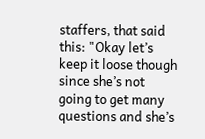staffers, that said this: "Okay let’s keep it loose though since she’s not going to get many questions and she’s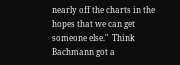nearly off the charts in the hopes that we can get someone else."  Think Bachmann got a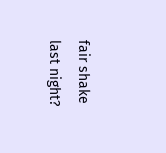fair shake last night?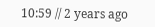10:59 // 2 years ago